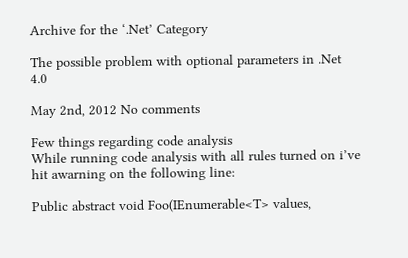Archive for the ‘.Net’ Category

The possible problem with optional parameters in .Net 4.0

May 2nd, 2012 No comments

Few things regarding code analysis
While running code analysis with all rules turned on i’ve hit awarning on the following line:

Public abstract void Foo(IEnumerable<T> values,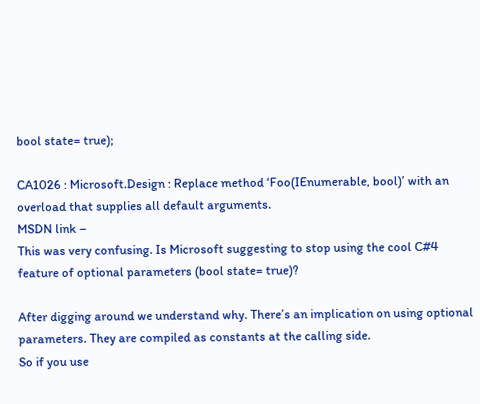bool state= true);

CA1026 : Microsoft.Design : Replace method ‘Foo(IEnumerable, bool)’ with an overload that supplies all default arguments.
MSDN link –
This was very confusing. Is Microsoft suggesting to stop using the cool C#4 feature of optional parameters (bool state= true)?

After digging around we understand why. There’s an implication on using optional parameters. They are compiled as constants at the calling side.
So if you use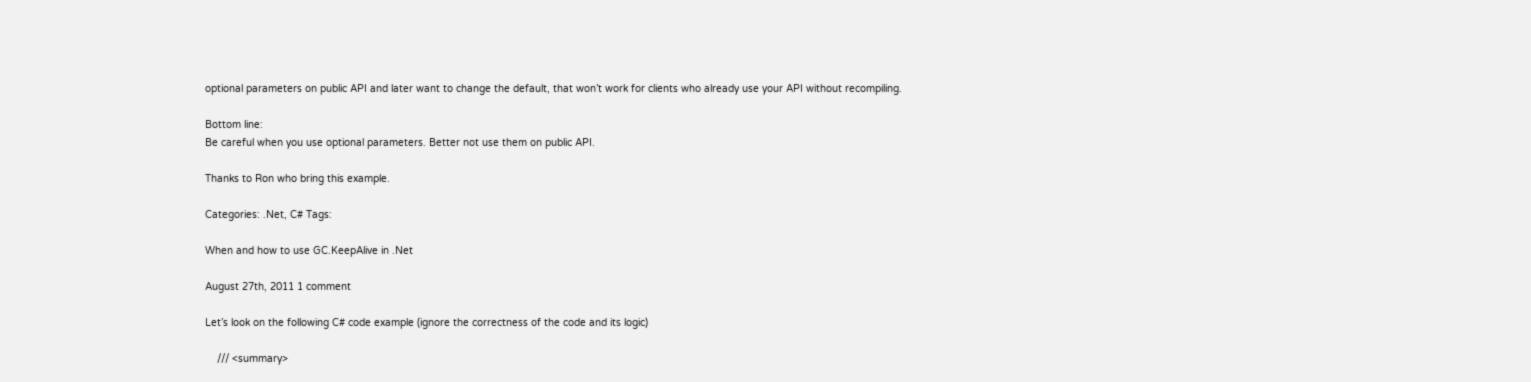optional parameters on public API and later want to change the default, that won’t work for clients who already use your API without recompiling.

Bottom line:
Be careful when you use optional parameters. Better not use them on public API.

Thanks to Ron who bring this example.

Categories: .Net, C# Tags:

When and how to use GC.KeepAlive in .Net

August 27th, 2011 1 comment

Let’s look on the following C# code example (ignore the correctness of the code and its logic)

    /// <summary>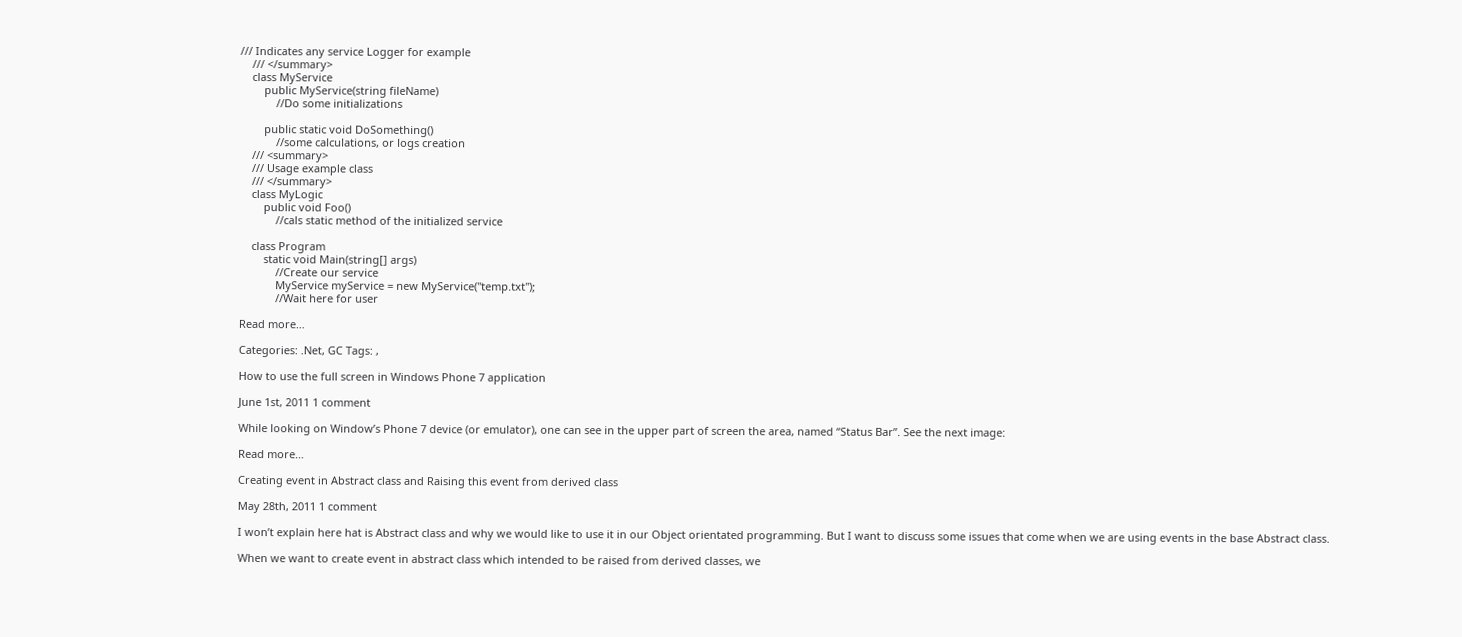/// Indicates any service Logger for example
    /// </summary>
    class MyService
        public MyService(string fileName)
            //Do some initializations

        public static void DoSomething()
            //some calculations, or logs creation
    /// <summary>
    /// Usage example class
    /// </summary>
    class MyLogic
        public void Foo()
            //cals static method of the initialized service

    class Program
        static void Main(string[] args)
            //Create our service
            MyService myService = new MyService("temp.txt");
            //Wait here for user

Read more…

Categories: .Net, GC Tags: ,

How to use the full screen in Windows Phone 7 application

June 1st, 2011 1 comment

While looking on Window’s Phone 7 device (or emulator), one can see in the upper part of screen the area, named “Status Bar”. See the next image:

Read more…

Creating event in Abstract class and Raising this event from derived class

May 28th, 2011 1 comment

I won’t explain here hat is Abstract class and why we would like to use it in our Object orientated programming. But I want to discuss some issues that come when we are using events in the base Abstract class.

When we want to create event in abstract class which intended to be raised from derived classes, we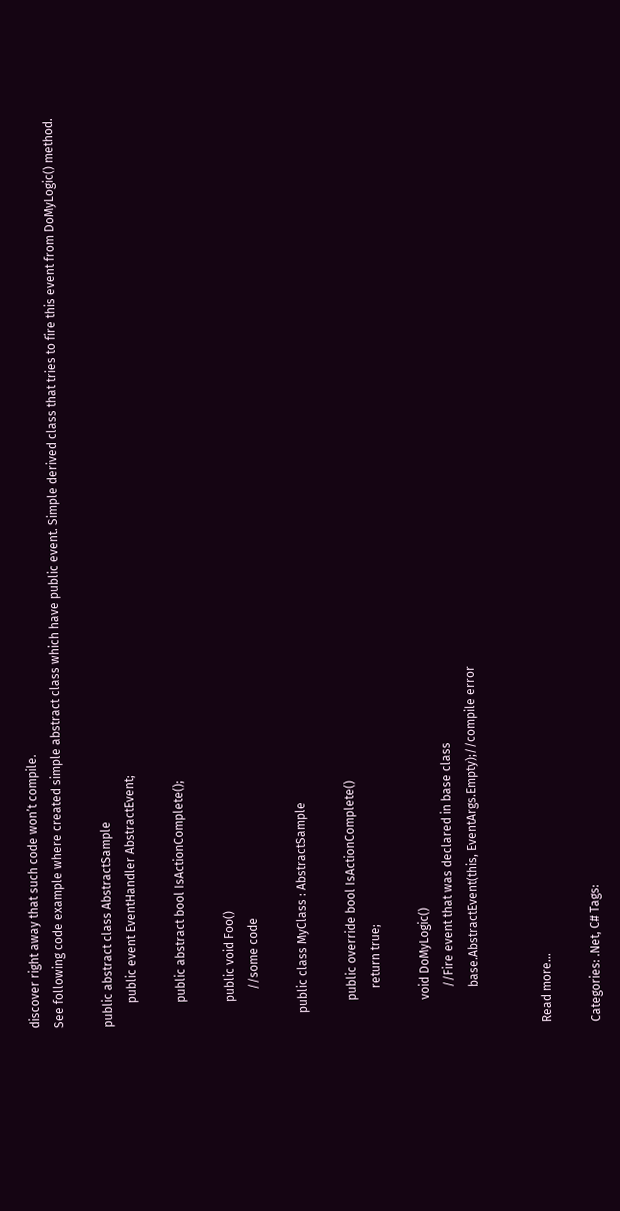discover right away that such code won’t compile.
See following code example where created simple abstract class which have public event. Simple derived class that tries to fire this event from DoMyLogic() method.

public abstract class AbstractSample
        public event EventHandler AbstractEvent;

        public abstract bool IsActionComplete();

        public void Foo()
            //some code

    public class MyClass : AbstractSample

        public override bool IsActionComplete()
            return true;

        void DoMyLogic()
            //Fire event that was declared in base class
            base.AbstractEvent(this, EventArgs.Empty);//compile error


Read more…

Categories: .Net, C# Tags: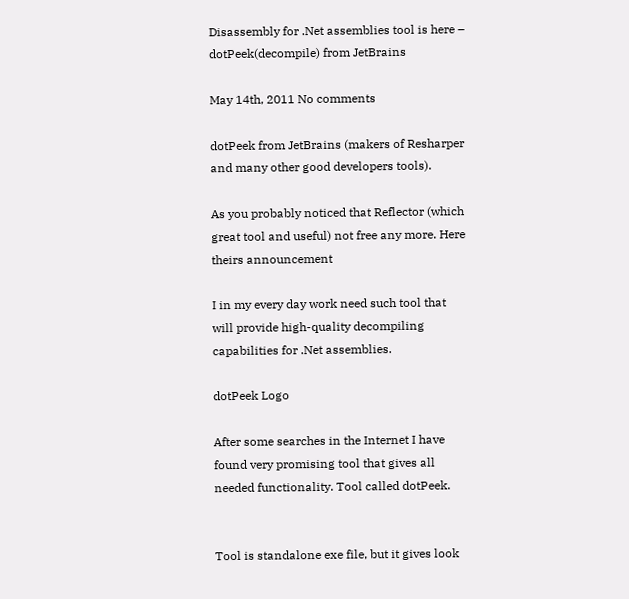Disassembly for .Net assemblies tool is here – dotPeek(decompile) from JetBrains

May 14th, 2011 No comments

dotPeek from JetBrains (makers of Resharper and many other good developers tools).

As you probably noticed that Reflector (which great tool and useful) not free any more. Here theirs announcement

I in my every day work need such tool that will provide high-quality decompiling capabilities for .Net assemblies.

dotPeek Logo

After some searches in the Internet I have found very promising tool that gives all needed functionality. Tool called dotPeek.


Tool is standalone exe file, but it gives look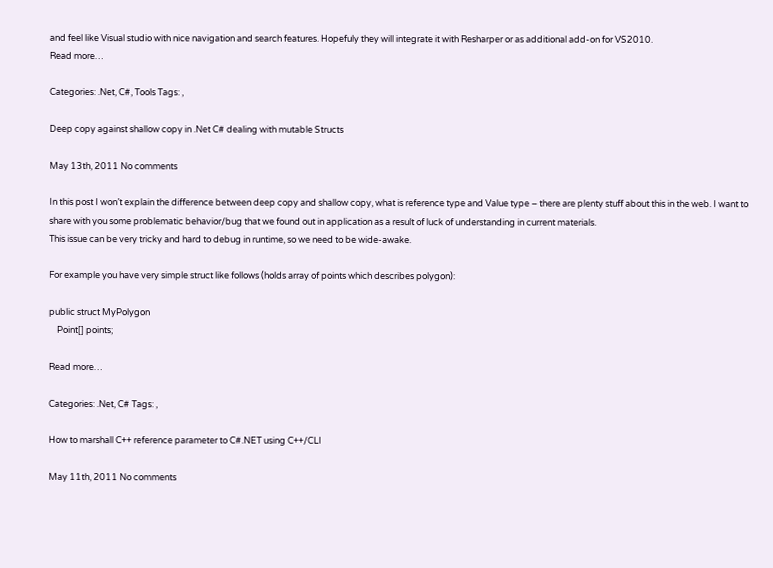and feel like Visual studio with nice navigation and search features. Hopefuly they will integrate it with Resharper or as additional add-on for VS2010.
Read more…

Categories: .Net, C#, Tools Tags: ,

Deep copy against shallow copy in .Net C# dealing with mutable Structs

May 13th, 2011 No comments

In this post I won’t explain the difference between deep copy and shallow copy, what is reference type and Value type – there are plenty stuff about this in the web. I want to share with you some problematic behavior/bug that we found out in application as a result of luck of understanding in current materials.
This issue can be very tricky and hard to debug in runtime, so we need to be wide-awake.

For example you have very simple struct like follows (holds array of points which describes polygon):

public struct MyPolygon
    Point[] points;

Read more…

Categories: .Net, C# Tags: ,

How to marshall C++ reference parameter to C#.NET using C++/CLI

May 11th, 2011 No comments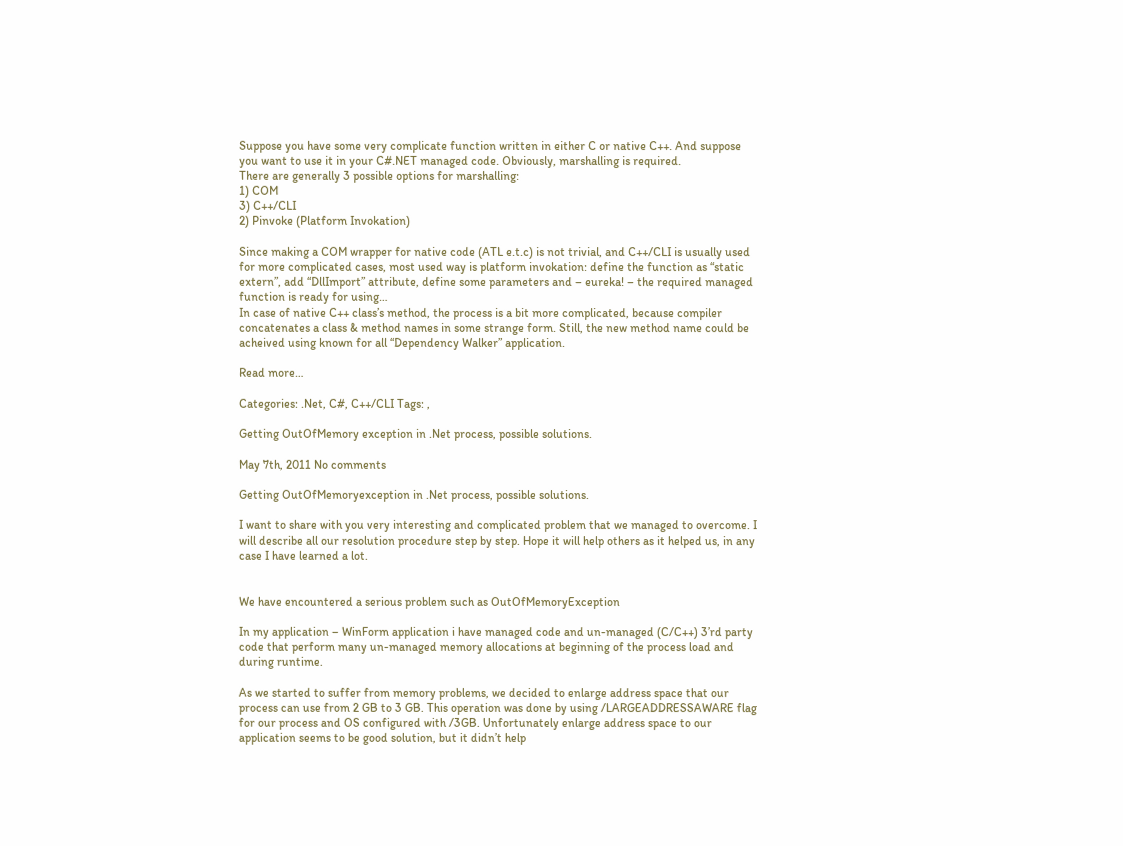Suppose you have some very complicate function written in either C or native C++. And suppose you want to use it in your C#.NET managed code. Obviously, marshalling is required.
There are generally 3 possible options for marshalling:
1) COM
3) C++/CLI
2) Pinvoke (Platform Invokation)

Since making a COM wrapper for native code (ATL e.t.c) is not trivial, and C++/CLI is usually used for more complicated cases, most used way is platform invokation: define the function as “static extern”, add “DllImport” attribute, define some parameters and – eureka! – the required managed function is ready for using…
In case of native C++ class’s method, the process is a bit more complicated, because compiler concatenates a class & method names in some strange form. Still, the new method name could be acheived using known for all “Dependency Walker” application.

Read more…

Categories: .Net, C#, C++/CLI Tags: ,

Getting OutOfMemory exception in .Net process, possible solutions.

May 7th, 2011 No comments

Getting OutOfMemoryexception in .Net process, possible solutions.

I want to share with you very interesting and complicated problem that we managed to overcome. I will describe all our resolution procedure step by step. Hope it will help others as it helped us, in any case I have learned a lot.


We have encountered a serious problem such as OutOfMemoryException

In my application – WinForm application i have managed code and un-managed (C/C++) 3’rd party code that perform many un-managed memory allocations at beginning of the process load and during runtime.

As we started to suffer from memory problems, we decided to enlarge address space that our process can use from 2 GB to 3 GB. This operation was done by using /LARGEADDRESSAWARE flag for our process and OS configured with /3GB. Unfortunately enlarge address space to our application seems to be good solution, but it didn’t help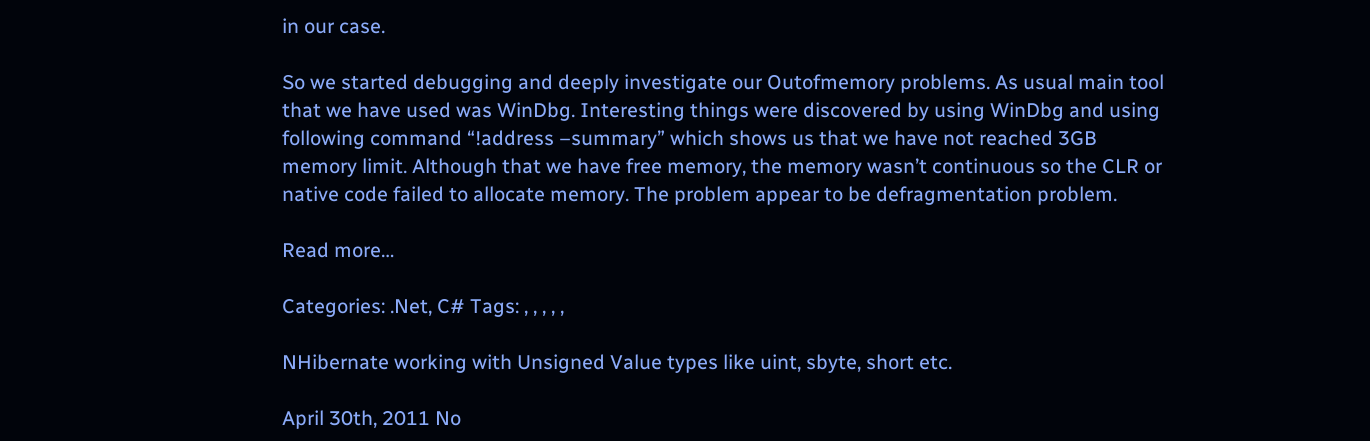in our case.

So we started debugging and deeply investigate our Outofmemory problems. As usual main tool that we have used was WinDbg. Interesting things were discovered by using WinDbg and using following command “!address –summary” which shows us that we have not reached 3GB memory limit. Although that we have free memory, the memory wasn’t continuous so the CLR or native code failed to allocate memory. The problem appear to be defragmentation problem.

Read more…

Categories: .Net, C# Tags: , , , , ,

NHibernate working with Unsigned Value types like uint, sbyte, short etc.

April 30th, 2011 No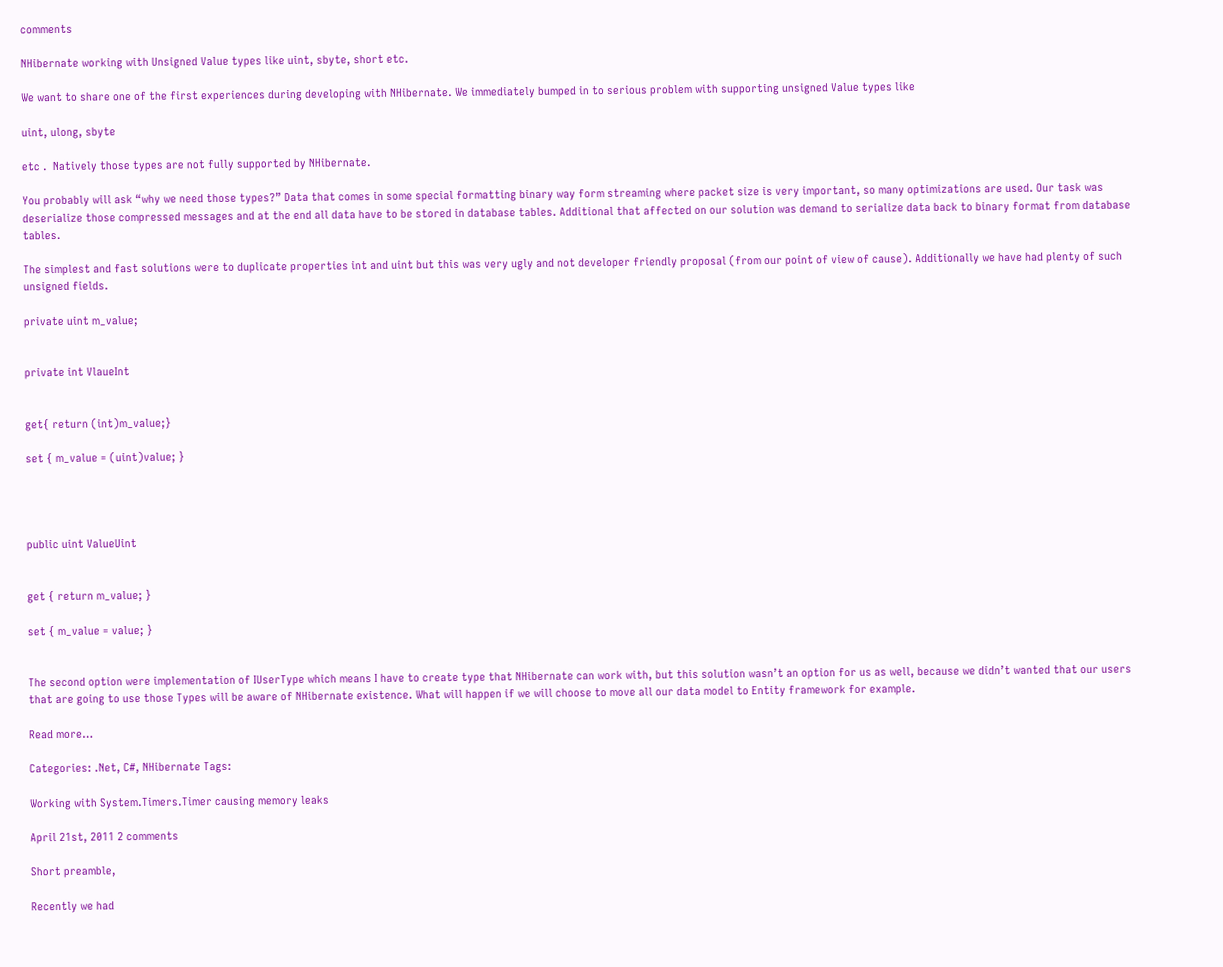comments

NHibernate working with Unsigned Value types like uint, sbyte, short etc.

We want to share one of the first experiences during developing with NHibernate. We immediately bumped in to serious problem with supporting unsigned Value types like

uint, ulong, sbyte

etc .  Natively those types are not fully supported by NHibernate.

You probably will ask “why we need those types?” Data that comes in some special formatting binary way form streaming where packet size is very important, so many optimizations are used. Our task was deserialize those compressed messages and at the end all data have to be stored in database tables. Additional that affected on our solution was demand to serialize data back to binary format from database tables.

The simplest and fast solutions were to duplicate properties int and uint but this was very ugly and not developer friendly proposal (from our point of view of cause). Additionally we have had plenty of such unsigned fields.

private uint m_value;


private int VlaueInt


get{ return (int)m_value;}

set { m_value = (uint)value; }




public uint ValueUint


get { return m_value; }

set { m_value = value; }


The second option were implementation of IUserType which means I have to create type that NHibernate can work with, but this solution wasn’t an option for us as well, because we didn’t wanted that our users that are going to use those Types will be aware of NHibernate existence. What will happen if we will choose to move all our data model to Entity framework for example.

Read more…

Categories: .Net, C#, NHibernate Tags:

Working with System.Timers.Timer causing memory leaks

April 21st, 2011 2 comments

Short preamble,

Recently we had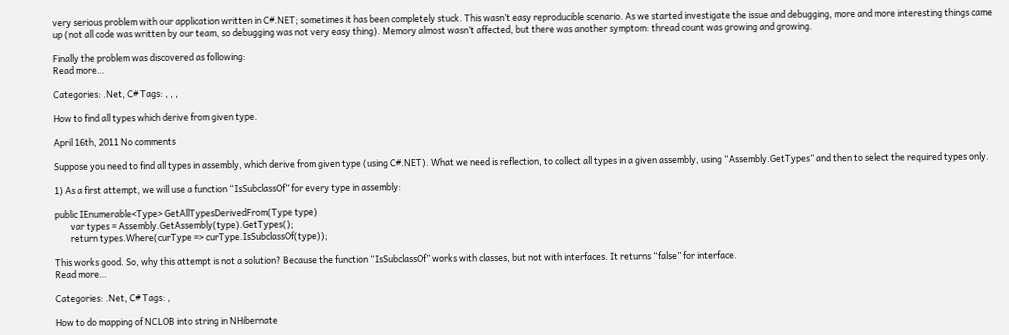very serious problem with our application written in C#.NET; sometimes it has been completely stuck. This wasn’t easy reproducible scenario. As we started investigate the issue and debugging, more and more interesting things came up (not all code was written by our team, so debugging was not very easy thing). Memory almost wasn’t affected, but there was another symptom: thread count was growing and growing.

Finally the problem was discovered as following:
Read more…

Categories: .Net, C# Tags: , , ,

How to find all types which derive from given type.

April 16th, 2011 No comments

Suppose you need to find all types in assembly, which derive from given type (using C#.NET). What we need is reflection, to collect all types in a given assembly, using “Assembly.GetTypes” and then to select the required types only.

1) As a first attempt, we will use a function “IsSubclassOf” for every type in assembly:

public IEnumerable<Type> GetAllTypesDerivedFrom(Type type)
        var types = Assembly.GetAssembly(type).GetTypes();
        return types.Where(curType => curType.IsSubclassOf(type));

This works good. So, why this attempt is not a solution? Because the function “IsSubclassOf” works with classes, but not with interfaces. It returns “false” for interface.
Read more…

Categories: .Net, C# Tags: ,

How to do mapping of NCLOB into string in NHibernate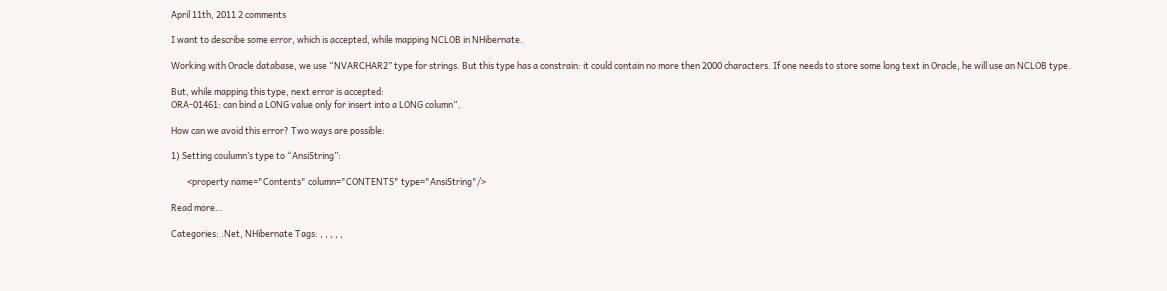April 11th, 2011 2 comments

I want to describe some error, which is accepted, while mapping NCLOB in NHibernate.

Working with Oracle database, we use “NVARCHAR2” type for strings. But this type has a constrain: it could contain no more then 2000 characters. If one needs to store some long text in Oracle, he will use an NCLOB type.

But, while mapping this type, next error is accepted:
ORA-01461: can bind a LONG value only for insert into a LONG column“.

How can we avoid this error? Two ways are possible:

1) Setting coulumn’s type to “AnsiString”:

        <property name="Contents" column="CONTENTS" type="AnsiString"/>

Read more…

Categories: .Net, NHibernate Tags: , , , , ,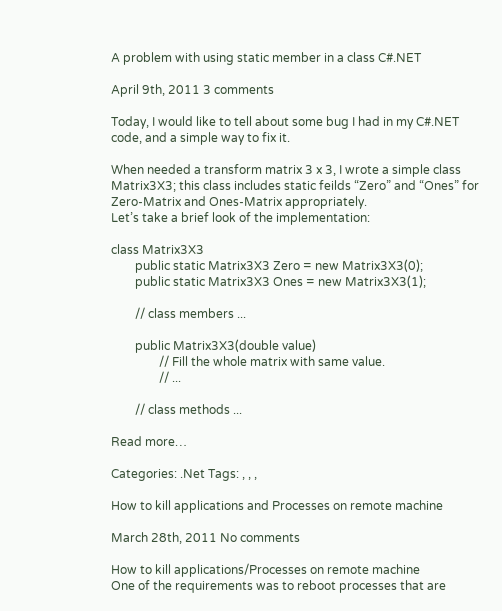A problem with using static member in a class C#.NET

April 9th, 2011 3 comments

Today, I would like to tell about some bug I had in my C#.NET code, and a simple way to fix it.

When needed a transform matrix 3 x 3, I wrote a simple class Matrix3X3; this class includes static feilds “Zero” and “Ones” for Zero-Matrix and Ones-Matrix appropriately.
Let’s take a brief look of the implementation:

class Matrix3X3
        public static Matrix3X3 Zero = new Matrix3X3(0);
        public static Matrix3X3 Ones = new Matrix3X3(1);

        // class members ...

        public Matrix3X3(double value)
                // Fill the whole matrix with same value.
                // ...

        // class methods ...

Read more…

Categories: .Net Tags: , , ,

How to kill applications and Processes on remote machine

March 28th, 2011 No comments

How to kill applications/Processes on remote machine
One of the requirements was to reboot processes that are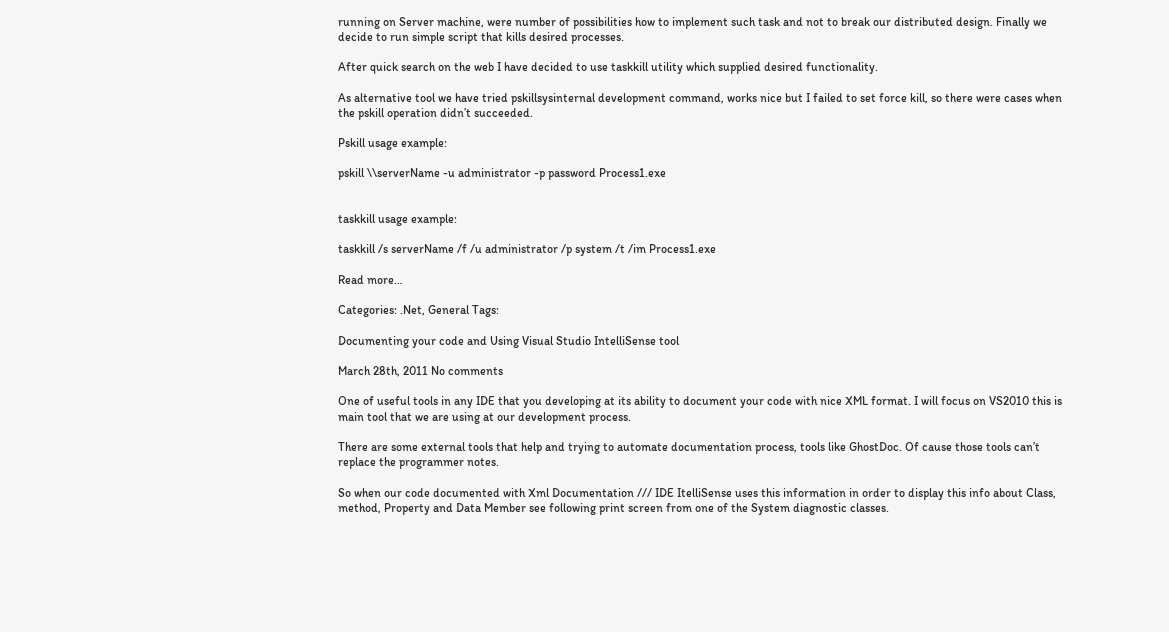running on Server machine, were number of possibilities how to implement such task and not to break our distributed design. Finally we decide to run simple script that kills desired processes.

After quick search on the web I have decided to use taskkill utility which supplied desired functionality.

As alternative tool we have tried pskillsysinternal development command, works nice but I failed to set force kill, so there were cases when the pskill operation didn’t succeeded.

Pskill usage example:

pskill \\serverName -u administrator -p password Process1.exe


taskkill usage example:

taskkill /s serverName /f /u administrator /p system /t /im Process1.exe

Read more…

Categories: .Net, General Tags:

Documenting your code and Using Visual Studio IntelliSense tool

March 28th, 2011 No comments

One of useful tools in any IDE that you developing at its ability to document your code with nice XML format. I will focus on VS2010 this is main tool that we are using at our development process.

There are some external tools that help and trying to automate documentation process, tools like GhostDoc. Of cause those tools can’t replace the programmer notes.

So when our code documented with Xml Documentation /// IDE ItelliSense uses this information in order to display this info about Class, method, Property and Data Member see following print screen from one of the System diagnostic classes.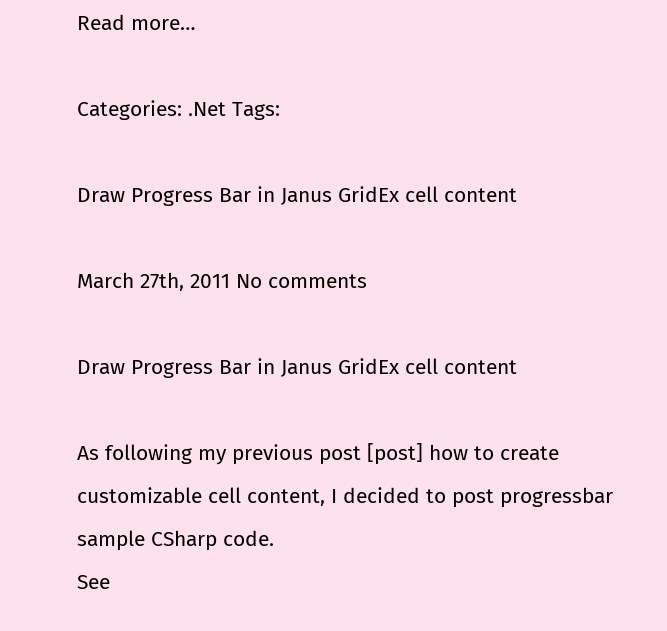Read more…

Categories: .Net Tags:

Draw Progress Bar in Janus GridEx cell content

March 27th, 2011 No comments

Draw Progress Bar in Janus GridEx cell content

As following my previous post [post] how to create customizable cell content, I decided to post progressbar sample CSharp code.
See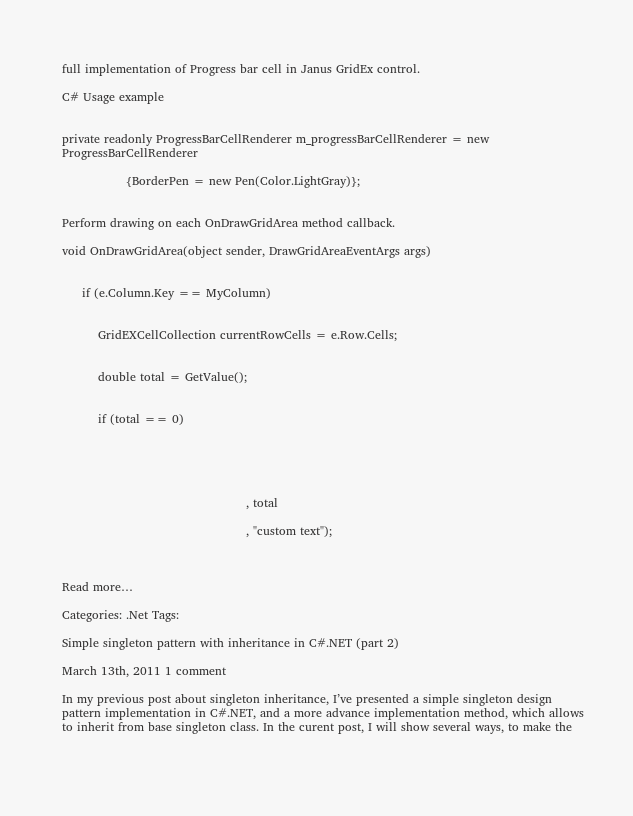full implementation of Progress bar cell in Janus GridEx control.

C# Usage example


private readonly ProgressBarCellRenderer m_progressBarCellRenderer = new ProgressBarCellRenderer

                {BorderPen = new Pen(Color.LightGray)};


Perform drawing on each OnDrawGridArea method callback.

void OnDrawGridArea(object sender, DrawGridAreaEventArgs args)


     if (e.Column.Key == MyColumn)


         GridEXCellCollection currentRowCells = e.Row.Cells;


         double total = GetValue();


         if (total == 0)





                                              , total

                                              , "custom text");



Read more…

Categories: .Net Tags:

Simple singleton pattern with inheritance in C#.NET (part 2)

March 13th, 2011 1 comment

In my previous post about singleton inheritance, I’ve presented a simple singleton design pattern implementation in C#.NET, and a more advance implementation method, which allows to inherit from base singleton class. In the curent post, I will show several ways, to make the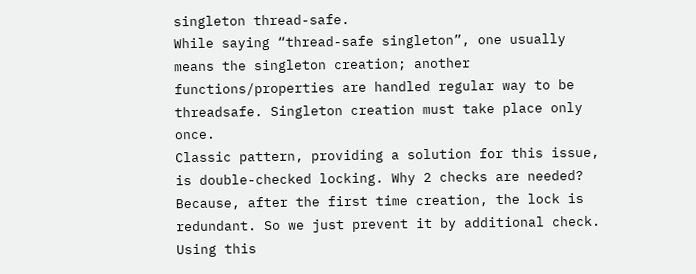singleton thread-safe.
While saying “thread-safe singleton”, one usually means the singleton creation; another functions/properties are handled regular way to be threadsafe. Singleton creation must take place only once.
Classic pattern, providing a solution for this issue, is double-checked locking. Why 2 checks are needed? Because, after the first time creation, the lock is redundant. So we just prevent it by additional check. Using this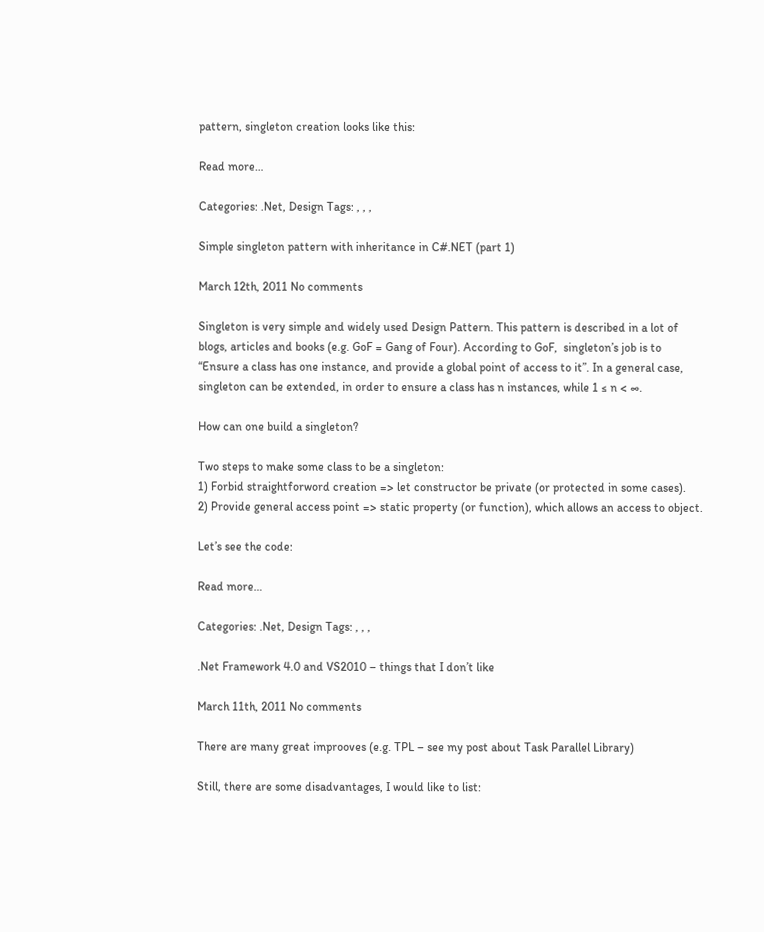pattern, singleton creation looks like this:

Read more…

Categories: .Net, Design Tags: , , ,

Simple singleton pattern with inheritance in C#.NET (part 1)

March 12th, 2011 No comments

Singleton is very simple and widely used Design Pattern. This pattern is described in a lot of blogs, articles and books (e.g. GoF = Gang of Four). According to GoF,  singleton’s job is to “Ensure a class has one instance, and provide a global point of access to it”. In a general case, singleton can be extended, in order to ensure a class has n instances, while 1 ≤ n < ∞.

How can one build a singleton?

Two steps to make some class to be a singleton:
1) Forbid straightforword creation => let constructor be private (or protected in some cases).
2) Provide general access point => static property (or function), which allows an access to object.

Let’s see the code:

Read more…

Categories: .Net, Design Tags: , , ,

.Net Framework 4.0 and VS2010 – things that I don’t like

March 11th, 2011 No comments

There are many great improoves (e.g. TPL – see my post about Task Parallel Library)

Still, there are some disadvantages, I would like to list: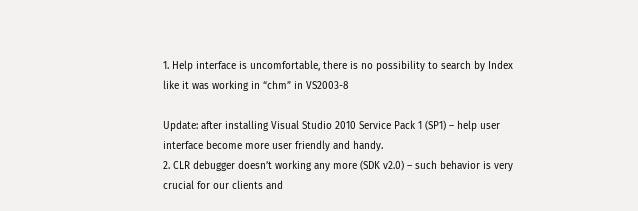1. Help interface is uncomfortable, there is no possibility to search by Index like it was working in “chm” in VS2003-8

Update: after installing Visual Studio 2010 Service Pack 1 (SP1) – help user interface become more user friendly and handy.
2. CLR debugger doesn’t working any more (SDK v2.0) – such behavior is very crucial for our clients and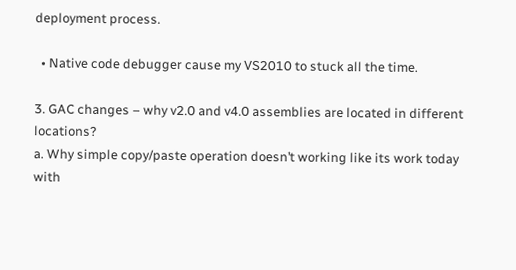deployment process.

  • Native code debugger cause my VS2010 to stuck all the time.

3. GAC changes – why v2.0 and v4.0 assemblies are located in different locations?
a. Why simple copy/paste operation doesn’t working like its work today with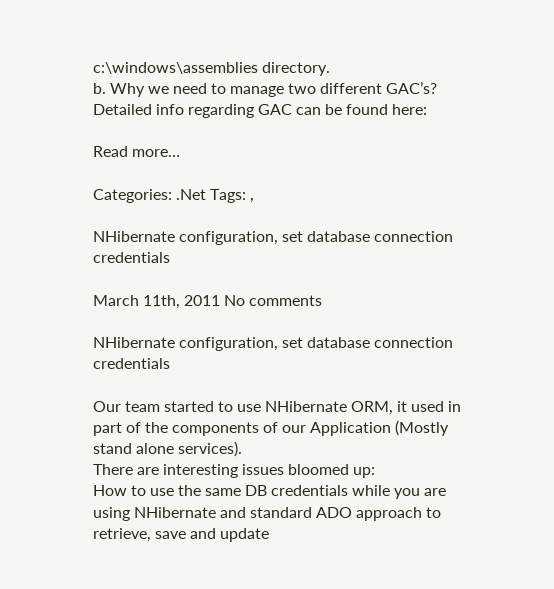c:\windows\assemblies directory.
b. Why we need to manage two different GAC’s?
Detailed info regarding GAC can be found here:

Read more…

Categories: .Net Tags: ,

NHibernate configuration, set database connection credentials

March 11th, 2011 No comments

NHibernate configuration, set database connection credentials

Our team started to use NHibernate ORM, it used in part of the components of our Application (Mostly stand alone services).
There are interesting issues bloomed up:
How to use the same DB credentials while you are using NHibernate and standard ADO approach to retrieve, save and update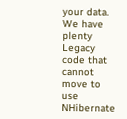your data. We have plenty Legacy code that cannot move to use NHibernate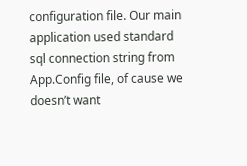configuration file. Our main application used standard sql connection string from App.Config file, of cause we doesn’t want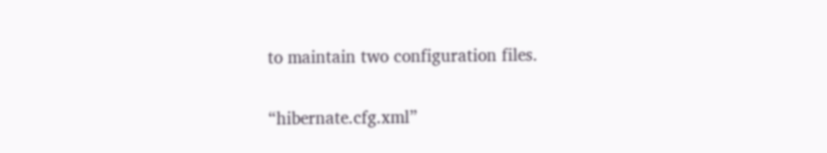to maintain two configuration files.

“hibernate.cfg.xml”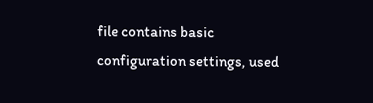file contains basic configuration settings, used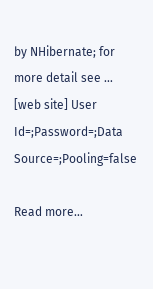by NHibernate; for more detail see … [web site] User Id=;Password=;Data Source=;Pooling=false

Read more…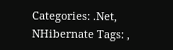Categories: .Net, NHibernate Tags: ,